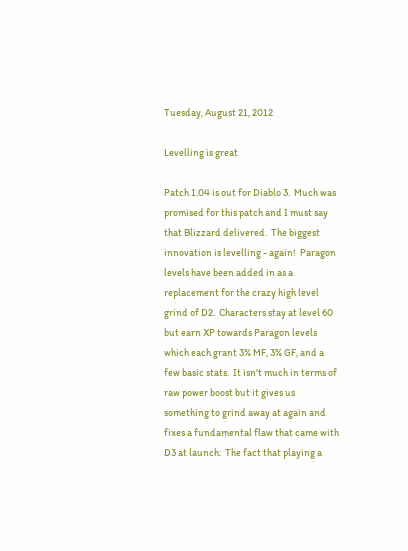Tuesday, August 21, 2012

Levelling is great

Patch 1.04 is out for Diablo 3.  Much was promised for this patch and I must say that Blizzard delivered.  The biggest innovation is levelling - again!  Paragon levels have been added in as a replacement for the crazy high level grind of D2.  Characters stay at level 60 but earn XP towards Paragon levels which each grant 3% MF, 3% GF, and a few basic stats.  It isn't much in terms of raw power boost but it gives us something to grind away at again and fixes a fundamental flaw that came with D3 at launch:  The fact that playing a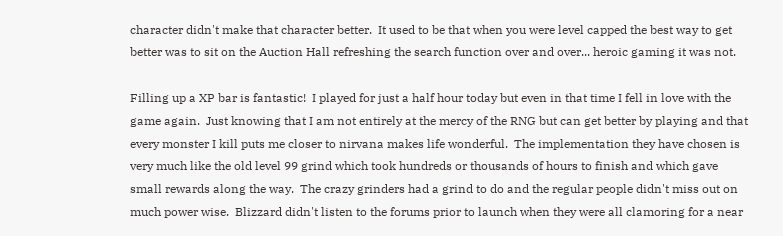character didn't make that character better.  It used to be that when you were level capped the best way to get better was to sit on the Auction Hall refreshing the search function over and over... heroic gaming it was not.

Filling up a XP bar is fantastic!  I played for just a half hour today but even in that time I fell in love with the game again.  Just knowing that I am not entirely at the mercy of the RNG but can get better by playing and that every monster I kill puts me closer to nirvana makes life wonderful.  The implementation they have chosen is very much like the old level 99 grind which took hundreds or thousands of hours to finish and which gave small rewards along the way.  The crazy grinders had a grind to do and the regular people didn't miss out on much power wise.  Blizzard didn't listen to the forums prior to launch when they were all clamoring for a near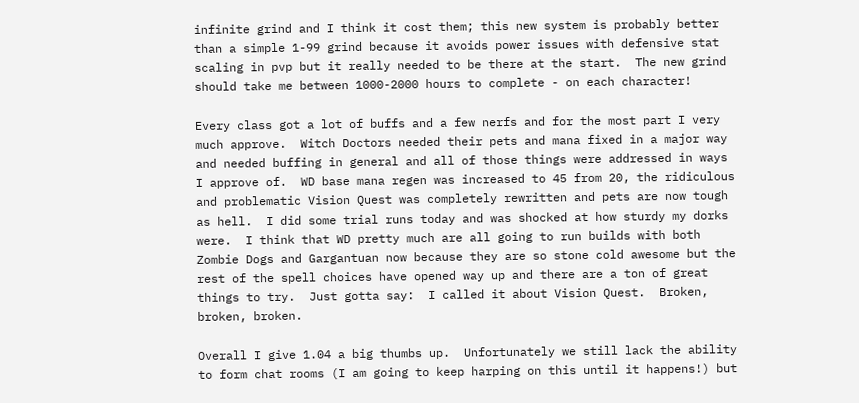infinite grind and I think it cost them; this new system is probably better than a simple 1-99 grind because it avoids power issues with defensive stat scaling in pvp but it really needed to be there at the start.  The new grind should take me between 1000-2000 hours to complete - on each character!

Every class got a lot of buffs and a few nerfs and for the most part I very much approve.  Witch Doctors needed their pets and mana fixed in a major way and needed buffing in general and all of those things were addressed in ways I approve of.  WD base mana regen was increased to 45 from 20, the ridiculous and problematic Vision Quest was completely rewritten and pets are now tough as hell.  I did some trial runs today and was shocked at how sturdy my dorks were.  I think that WD pretty much are all going to run builds with both Zombie Dogs and Gargantuan now because they are so stone cold awesome but the rest of the spell choices have opened way up and there are a ton of great things to try.  Just gotta say:  I called it about Vision Quest.  Broken, broken, broken.

Overall I give 1.04 a big thumbs up.  Unfortunately we still lack the ability to form chat rooms (I am going to keep harping on this until it happens!) but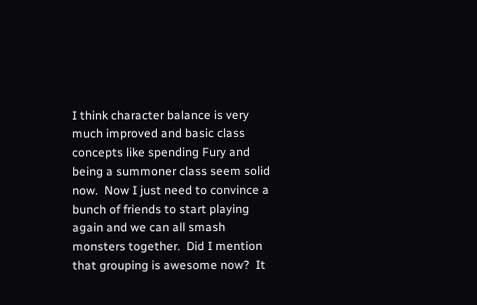I think character balance is very much improved and basic class concepts like spending Fury and being a summoner class seem solid now.  Now I just need to convince a bunch of friends to start playing again and we can all smash monsters together.  Did I mention that grouping is awesome now?  It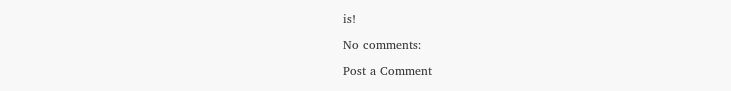is!

No comments:

Post a Comment